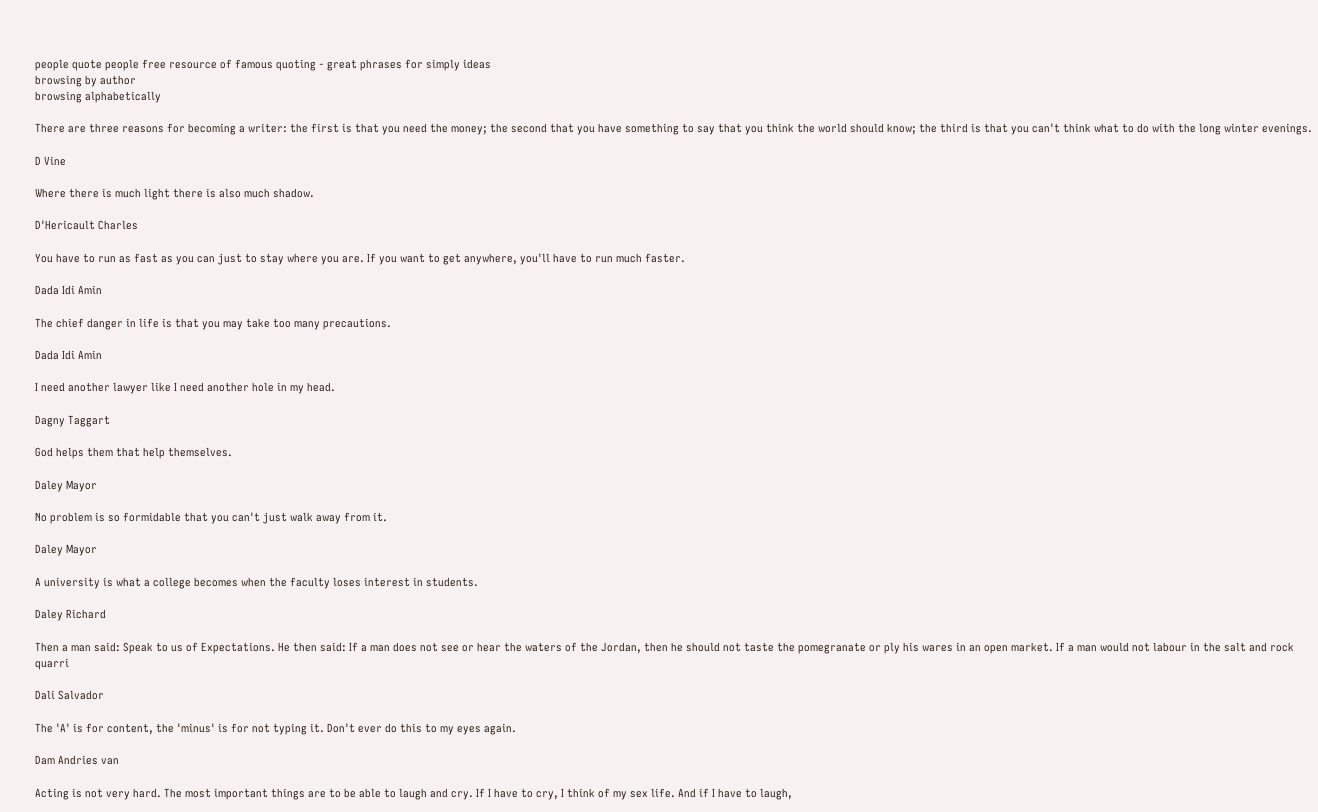people quote people free resource of famous quoting - great phrases for simply ideas
browsing by author
browsing alphabetically

There are three reasons for becoming a writer: the first is that you need the money; the second that you have something to say that you think the world should know; the third is that you can't think what to do with the long winter evenings.

D Vine

Where there is much light there is also much shadow.

D'Hericault Charles

You have to run as fast as you can just to stay where you are. If you want to get anywhere, you'll have to run much faster.

Dada Idi Amin

The chief danger in life is that you may take too many precautions.

Dada Idi Amin

I need another lawyer like I need another hole in my head.

Dagny Taggart

God helps them that help themselves.

Daley Mayor

No problem is so formidable that you can't just walk away from it.

Daley Mayor

A university is what a college becomes when the faculty loses interest in students.

Daley Richard

Then a man said: Speak to us of Expectations. He then said: If a man does not see or hear the waters of the Jordan, then he should not taste the pomegranate or ply his wares in an open market. If a man would not labour in the salt and rock quarri

Dali Salvador

The 'A' is for content, the 'minus' is for not typing it. Don't ever do this to my eyes again.

Dam Andries van

Acting is not very hard. The most important things are to be able to laugh and cry. If I have to cry, I think of my sex life. And if I have to laugh,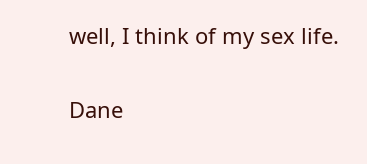well, I think of my sex life.

Dane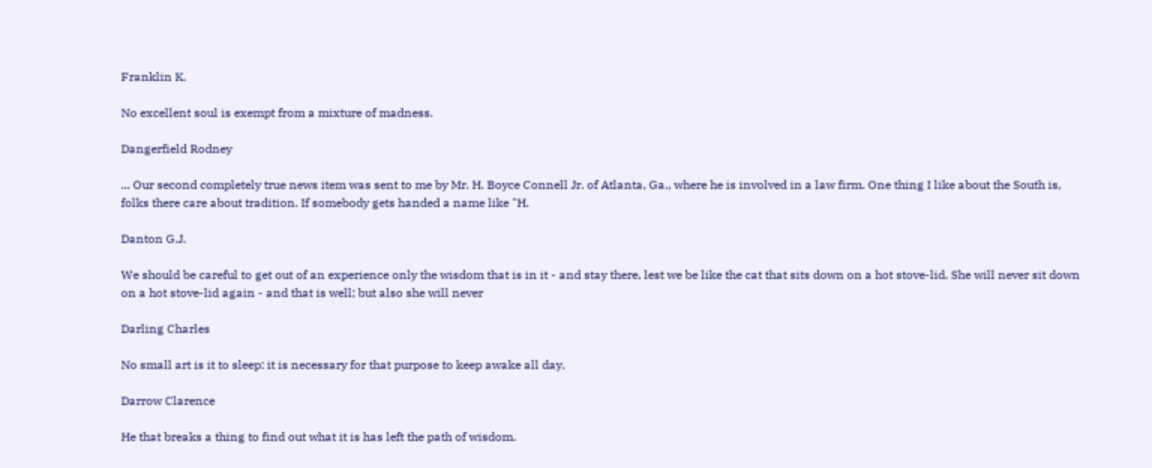Franklin K.

No excellent soul is exempt from a mixture of madness.

Dangerfield Rodney

... Our second completely true news item was sent to me by Mr. H. Boyce Connell Jr. of Atlanta, Ga., where he is involved in a law firm. One thing I like about the South is, folks there care about tradition. If somebody gets handed a name like "H.

Danton G.J.

We should be careful to get out of an experience only the wisdom that is in it - and stay there, lest we be like the cat that sits down on a hot stove-lid. She will never sit down on a hot stove-lid again - and that is well; but also she will never

Darling Charles

No small art is it to sleep: it is necessary for that purpose to keep awake all day.

Darrow Clarence

He that breaks a thing to find out what it is has left the path of wisdom.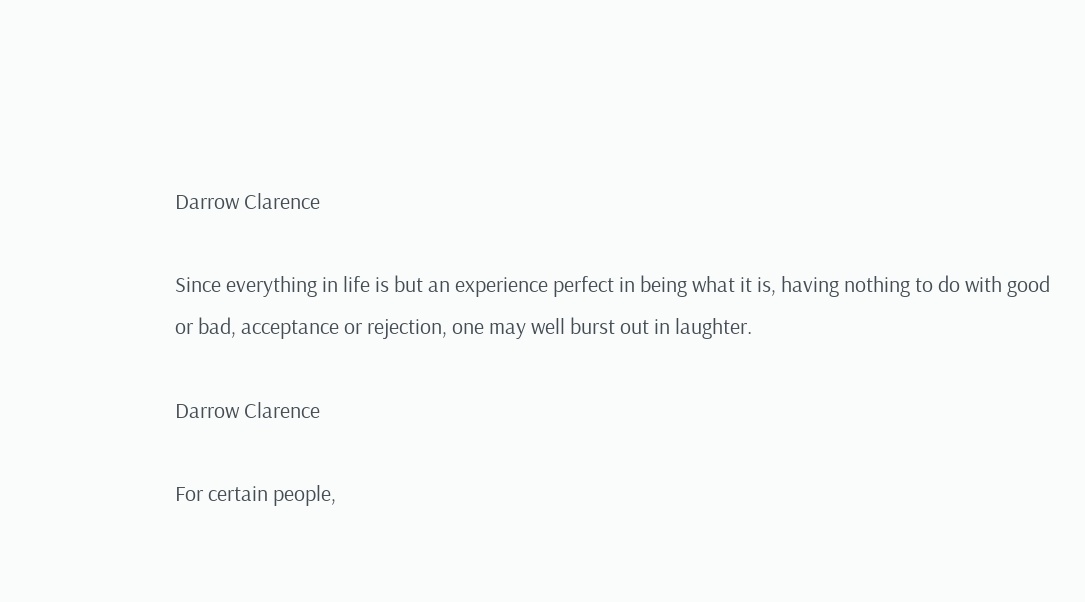Darrow Clarence

Since everything in life is but an experience perfect in being what it is, having nothing to do with good or bad, acceptance or rejection, one may well burst out in laughter.

Darrow Clarence

For certain people,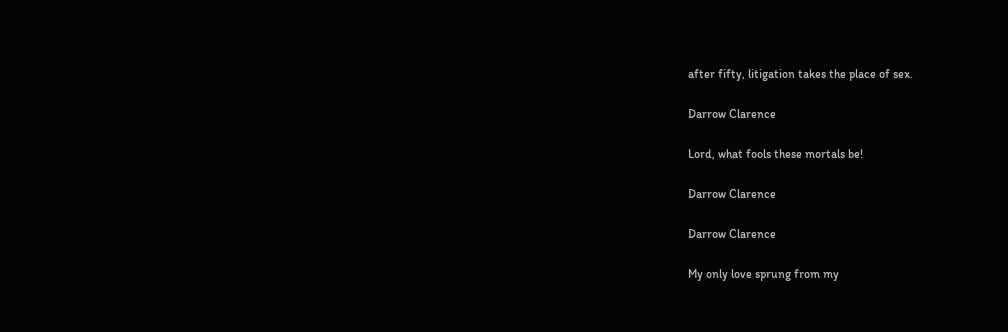after fifty, litigation takes the place of sex.

Darrow Clarence

Lord, what fools these mortals be!

Darrow Clarence

Darrow Clarence

My only love sprung from my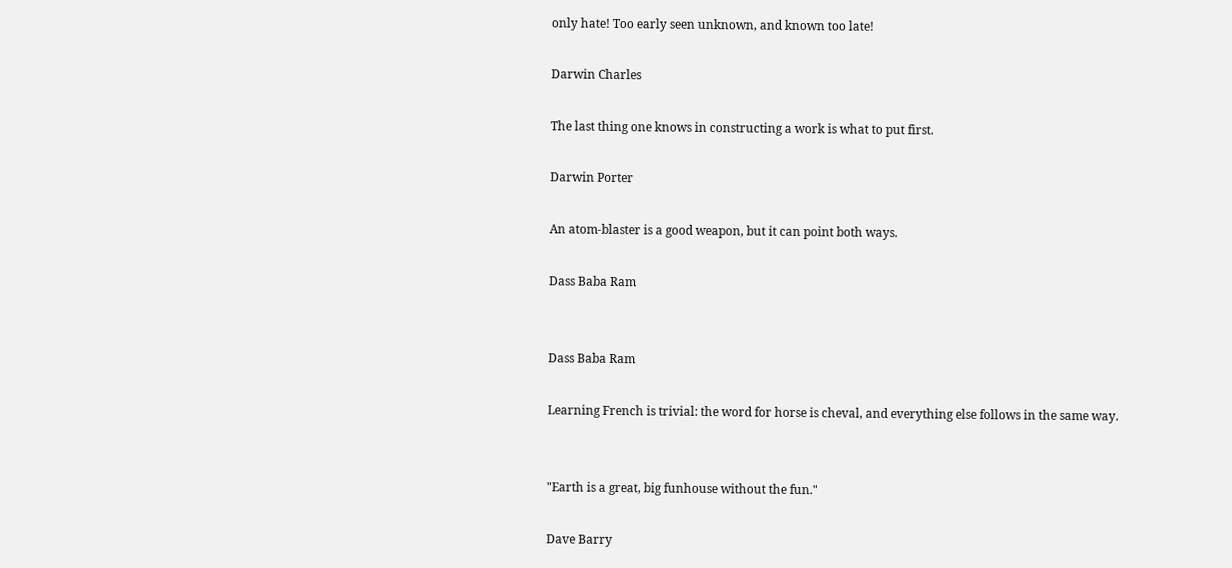only hate! Too early seen unknown, and known too late!

Darwin Charles

The last thing one knows in constructing a work is what to put first.

Darwin Porter

An atom-blaster is a good weapon, but it can point both ways.

Dass Baba Ram


Dass Baba Ram

Learning French is trivial: the word for horse is cheval, and everything else follows in the same way.


"Earth is a great, big funhouse without the fun."

Dave Barry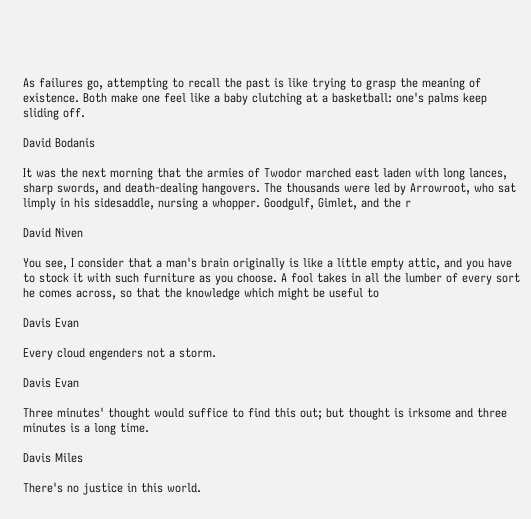As failures go, attempting to recall the past is like trying to grasp the meaning of existence. Both make one feel like a baby clutching at a basketball: one's palms keep sliding off.

David Bodanis

It was the next morning that the armies of Twodor marched east laden with long lances, sharp swords, and death-dealing hangovers. The thousands were led by Arrowroot, who sat limply in his sidesaddle, nursing a whopper. Goodgulf, Gimlet, and the r

David Niven

You see, I consider that a man's brain originally is like a little empty attic, and you have to stock it with such furniture as you choose. A fool takes in all the lumber of every sort he comes across, so that the knowledge which might be useful to

Davis Evan

Every cloud engenders not a storm.

Davis Evan

Three minutes' thought would suffice to find this out; but thought is irksome and three minutes is a long time.

Davis Miles

There's no justice in this world.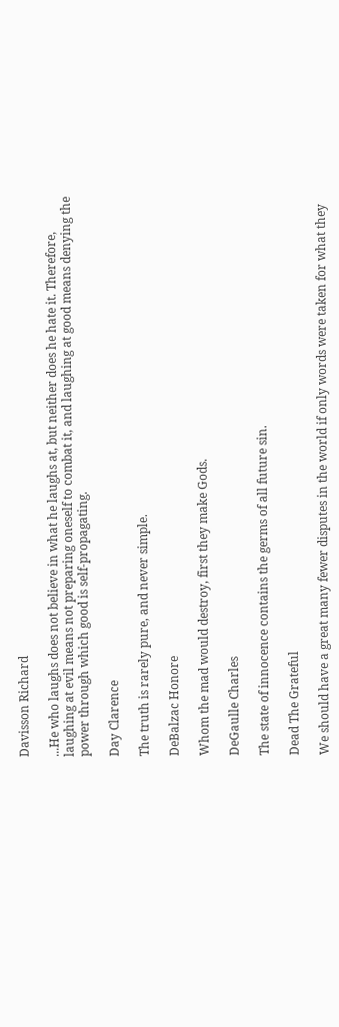Davisson Richard

...He who laughs does not believe in what he laughs at, but neither does he hate it. Therefore, laughing at evil means not preparing oneself to combat it, and laughing at good means denying the power through which good is self-propagating.

Day Clarence

The truth is rarely pure, and never simple.

DeBalzac Honore

Whom the mad would destroy, first they make Gods.

DeGaulle Charles

The state of innocence contains the germs of all future sin.

Dead The Grateful

We should have a great many fewer disputes in the world if only words were taken for what they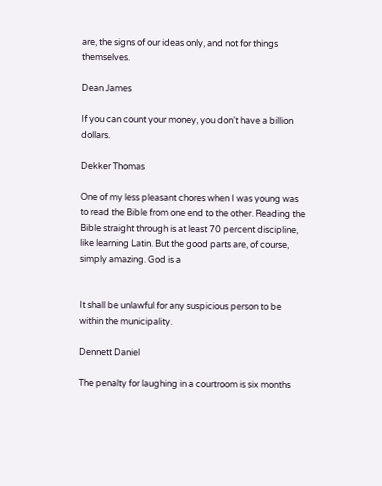are, the signs of our ideas only, and not for things themselves.

Dean James

If you can count your money, you don't have a billion dollars.

Dekker Thomas

One of my less pleasant chores when I was young was to read the Bible from one end to the other. Reading the Bible straight through is at least 70 percent discipline, like learning Latin. But the good parts are, of course, simply amazing. God is a


It shall be unlawful for any suspicious person to be within the municipality.

Dennett Daniel

The penalty for laughing in a courtroom is six months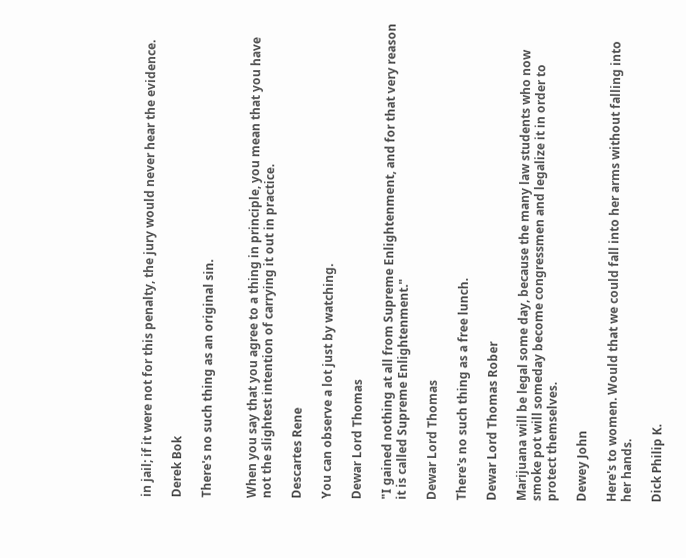in jail; if it were not for this penalty, the jury would never hear the evidence.

Derek Bok

There's no such thing as an original sin.


When you say that you agree to a thing in principle, you mean that you have not the slightest intention of carrying it out in practice.

Descartes Rene

You can observe a lot just by watching.

Dewar Lord Thomas

"I gained nothing at all from Supreme Enlightenment, and for that very reason it is called Supreme Enlightenment."

Dewar Lord Thomas

There's no such thing as a free lunch.

Dewar Lord Thomas Rober

Marijuana will be legal some day, because the many law students who now smoke pot will someday become congressmen and legalize it in order to protect themselves.

Dewey John

Here's to women. Would that we could fall into her arms without falling into her hands.

Dick Philip K.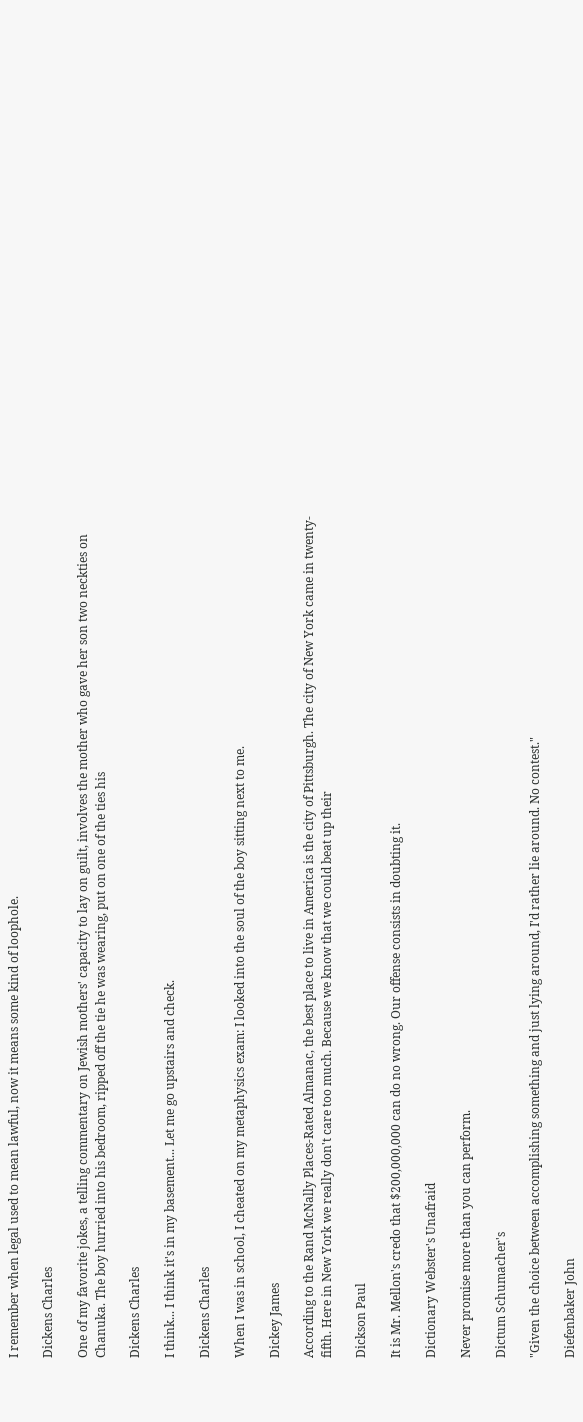I remember when legal used to mean lawful, now it means some kind of loophole.

Dickens Charles

One of my favorite jokes, a telling commentary on Jewish mothers' capacity to lay on guilt, involves the mother who gave her son two neckties on Chanuka. The boy hurried into his bedroom, ripped off the tie he was wearing, put on one of the ties his

Dickens Charles

I think... I think it's in my basement... Let me go upstairs and check.

Dickens Charles

When I was in school, I cheated on my metaphysics exam: I looked into the soul of the boy sitting next to me.

Dickey James

According to the Rand McNally Places-Rated Almanac, the best place to live in America is the city of Pittsburgh. The city of New York came in twenty-fifth. Here in New York we really don't care too much. Because we know that we could beat up their

Dickson Paul

It is Mr. Mellon's credo that $200,000,000 can do no wrong. Our offense consists in doubting it.

Dictionary Webster's Unafraid

Never promise more than you can perform.

Dictum Schumacher's

"Given the choice between accomplishing something and just lying around, I'd rather lie around. No contest."

Diefenbaker John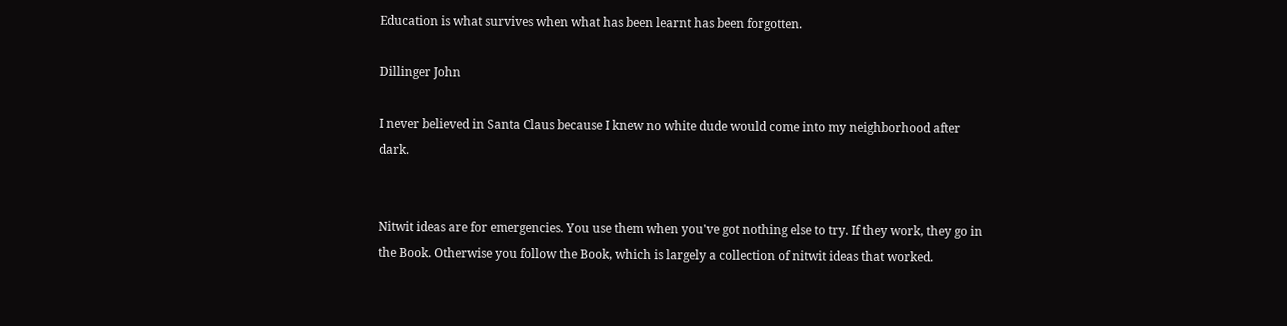Education is what survives when what has been learnt has been forgotten.

Dillinger John

I never believed in Santa Claus because I knew no white dude would come into my neighborhood after dark.


Nitwit ideas are for emergencies. You use them when you've got nothing else to try. If they work, they go in the Book. Otherwise you follow the Book, which is largely a collection of nitwit ideas that worked.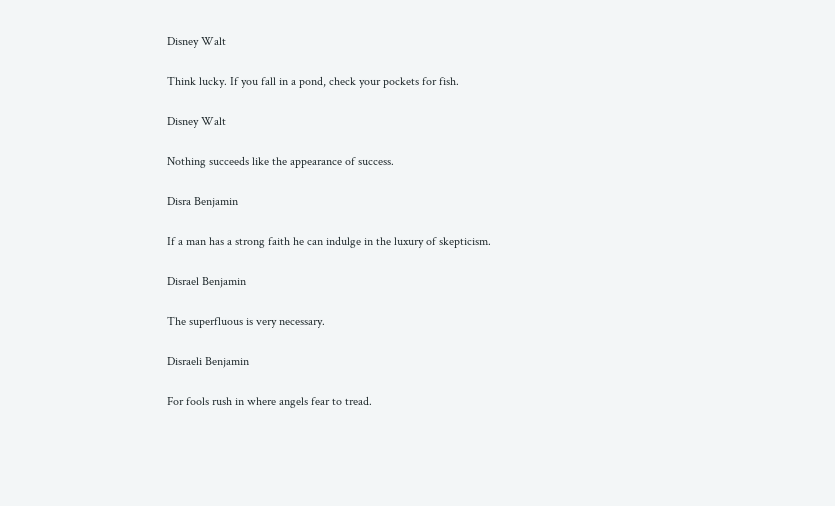Disney Walt

Think lucky. If you fall in a pond, check your pockets for fish.

Disney Walt

Nothing succeeds like the appearance of success.

Disra Benjamin

If a man has a strong faith he can indulge in the luxury of skepticism.

Disrael Benjamin

The superfluous is very necessary.

Disraeli Benjamin

For fools rush in where angels fear to tread.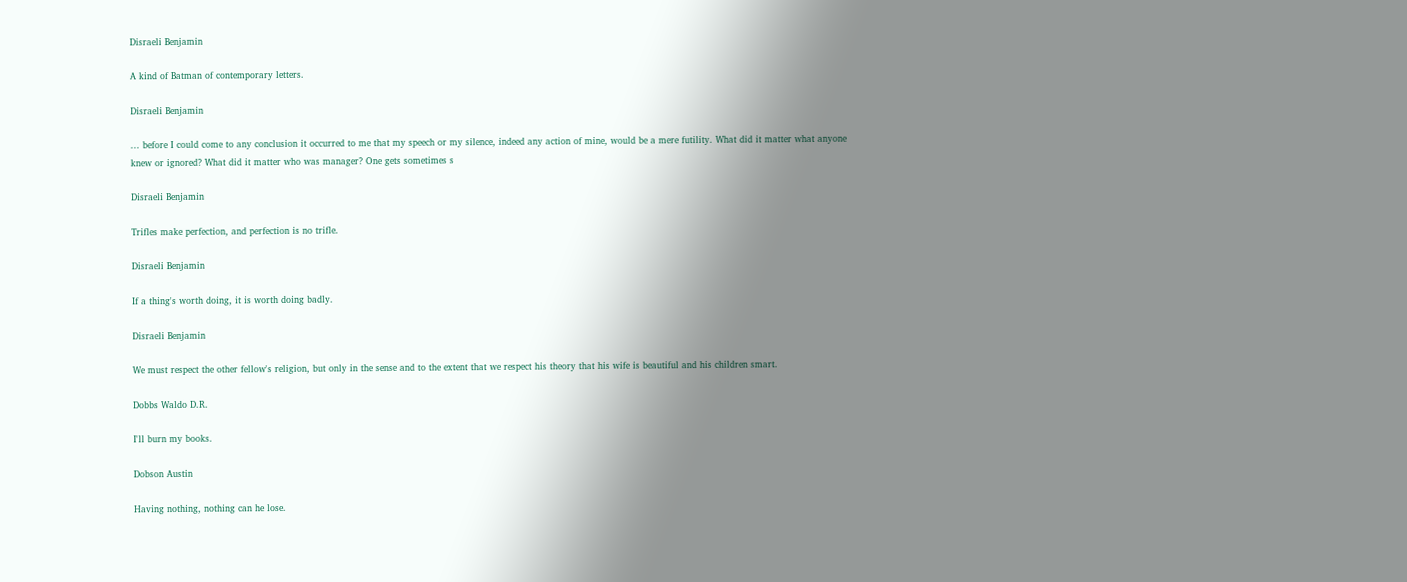Disraeli Benjamin

A kind of Batman of contemporary letters.

Disraeli Benjamin

... before I could come to any conclusion it occurred to me that my speech or my silence, indeed any action of mine, would be a mere futility. What did it matter what anyone knew or ignored? What did it matter who was manager? One gets sometimes s

Disraeli Benjamin

Trifles make perfection, and perfection is no trifle.

Disraeli Benjamin

If a thing's worth doing, it is worth doing badly.

Disraeli Benjamin

We must respect the other fellow's religion, but only in the sense and to the extent that we respect his theory that his wife is beautiful and his children smart.

Dobbs Waldo D.R.

I'll burn my books.

Dobson Austin

Having nothing, nothing can he lose.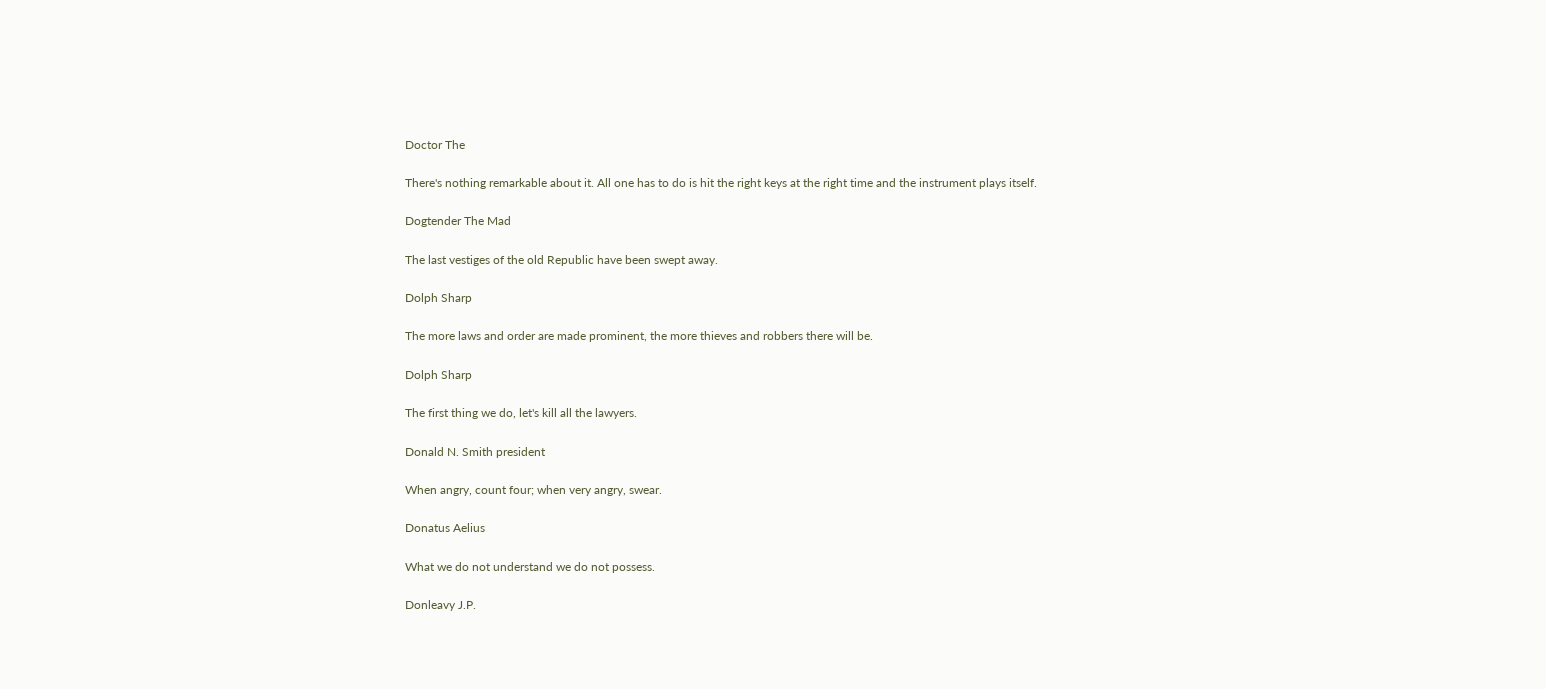Doctor The

There's nothing remarkable about it. All one has to do is hit the right keys at the right time and the instrument plays itself.

Dogtender The Mad

The last vestiges of the old Republic have been swept away.

Dolph Sharp

The more laws and order are made prominent, the more thieves and robbers there will be.

Dolph Sharp

The first thing we do, let's kill all the lawyers.

Donald N. Smith president

When angry, count four; when very angry, swear.

Donatus Aelius

What we do not understand we do not possess.

Donleavy J.P.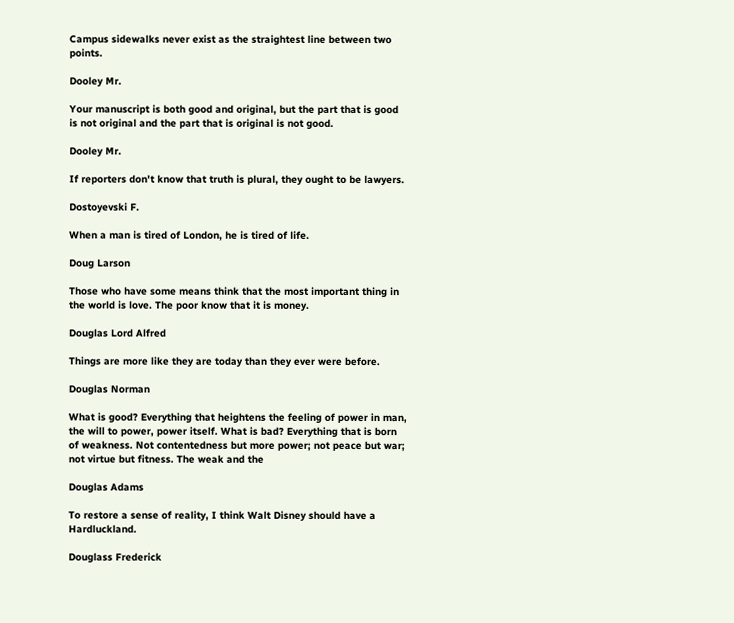Campus sidewalks never exist as the straightest line between two points.

Dooley Mr.

Your manuscript is both good and original, but the part that is good is not original and the part that is original is not good.

Dooley Mr.

If reporters don't know that truth is plural, they ought to be lawyers.

Dostoyevski F.

When a man is tired of London, he is tired of life.

Doug Larson

Those who have some means think that the most important thing in the world is love. The poor know that it is money.

Douglas Lord Alfred

Things are more like they are today than they ever were before.

Douglas Norman

What is good? Everything that heightens the feeling of power in man, the will to power, power itself. What is bad? Everything that is born of weakness. Not contentedness but more power; not peace but war; not virtue but fitness. The weak and the

Douglas Adams

To restore a sense of reality, I think Walt Disney should have a Hardluckland.

Douglass Frederick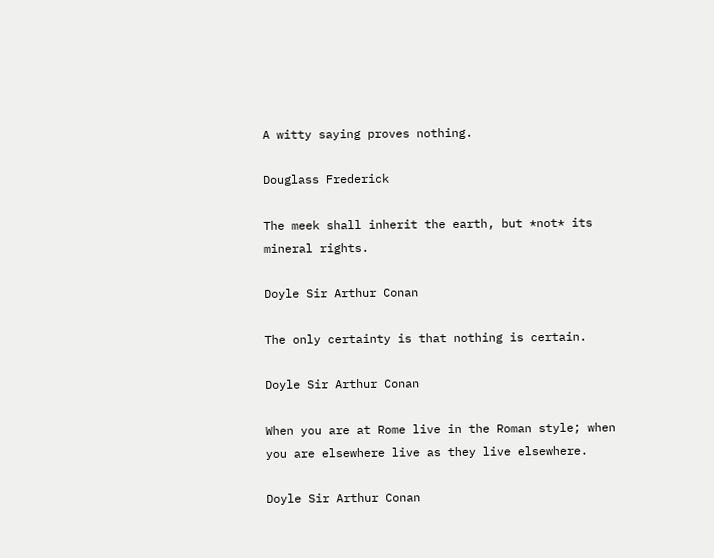A witty saying proves nothing.

Douglass Frederick

The meek shall inherit the earth, but *not* its mineral rights.

Doyle Sir Arthur Conan

The only certainty is that nothing is certain.

Doyle Sir Arthur Conan

When you are at Rome live in the Roman style; when you are elsewhere live as they live elsewhere.

Doyle Sir Arthur Conan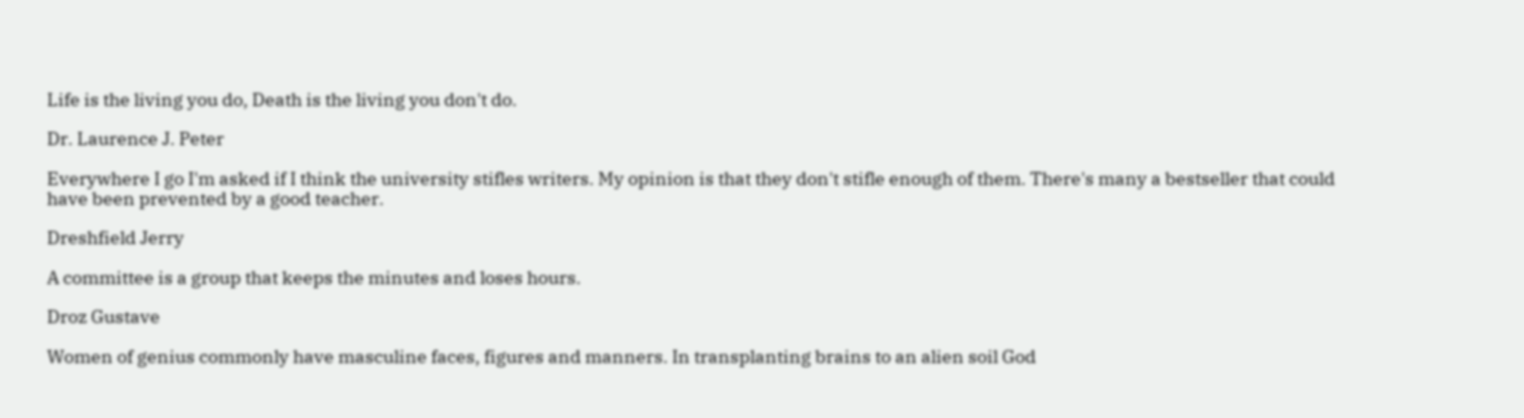Life is the living you do, Death is the living you don't do.

Dr. Laurence J. Peter

Everywhere I go I'm asked if I think the university stifles writers. My opinion is that they don't stifle enough of them. There's many a bestseller that could have been prevented by a good teacher.

Dreshfield Jerry

A committee is a group that keeps the minutes and loses hours.

Droz Gustave

Women of genius commonly have masculine faces, figures and manners. In transplanting brains to an alien soil God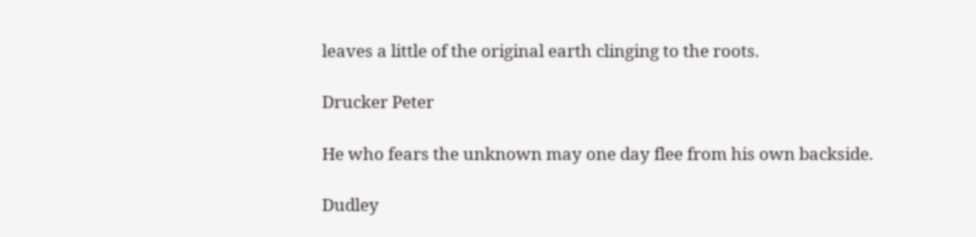leaves a little of the original earth clinging to the roots.

Drucker Peter

He who fears the unknown may one day flee from his own backside.

Dudley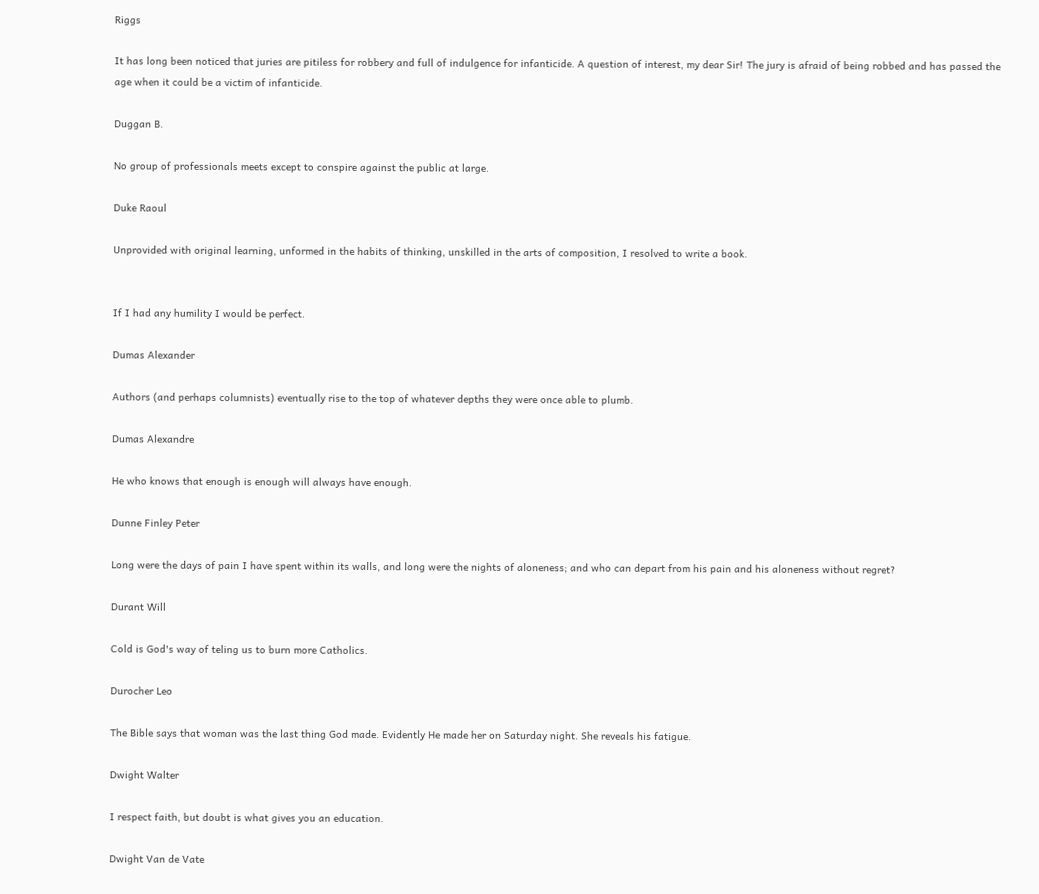Riggs

It has long been noticed that juries are pitiless for robbery and full of indulgence for infanticide. A question of interest, my dear Sir! The jury is afraid of being robbed and has passed the age when it could be a victim of infanticide.

Duggan B.

No group of professionals meets except to conspire against the public at large.

Duke Raoul

Unprovided with original learning, unformed in the habits of thinking, unskilled in the arts of composition, I resolved to write a book.


If I had any humility I would be perfect.

Dumas Alexander

Authors (and perhaps columnists) eventually rise to the top of whatever depths they were once able to plumb.

Dumas Alexandre

He who knows that enough is enough will always have enough.

Dunne Finley Peter

Long were the days of pain I have spent within its walls, and long were the nights of aloneness; and who can depart from his pain and his aloneness without regret?

Durant Will

Cold is God's way of teling us to burn more Catholics.

Durocher Leo

The Bible says that woman was the last thing God made. Evidently He made her on Saturday night. She reveals his fatigue.

Dwight Walter

I respect faith, but doubt is what gives you an education.

Dwight Van de Vate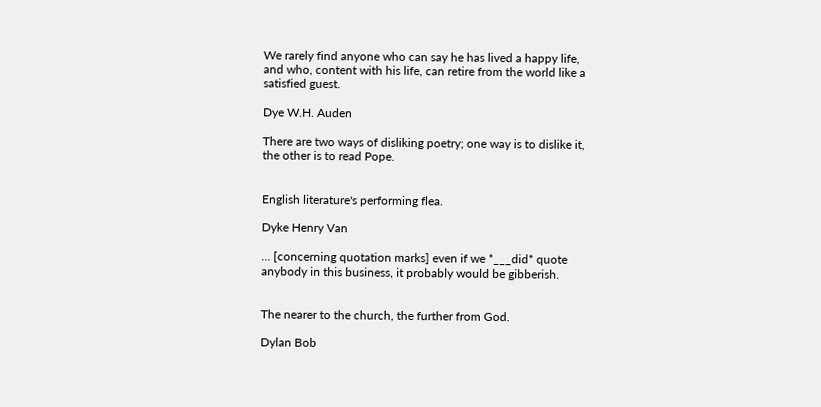We rarely find anyone who can say he has lived a happy life, and who, content with his life, can retire from the world like a satisfied guest.

Dye W.H. Auden

There are two ways of disliking poetry; one way is to dislike it, the other is to read Pope.


English literature's performing flea.

Dyke Henry Van

... [concerning quotation marks] even if we *___did* quote anybody in this business, it probably would be gibberish.


The nearer to the church, the further from God.

Dylan Bob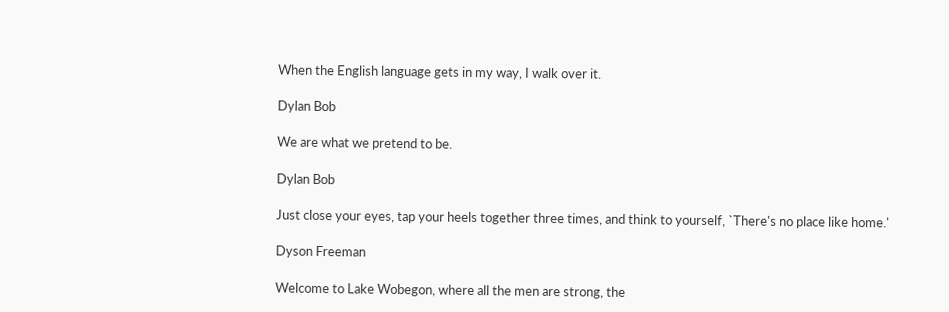When the English language gets in my way, I walk over it.

Dylan Bob

We are what we pretend to be.

Dylan Bob

Just close your eyes, tap your heels together three times, and think to yourself, `There's no place like home.'

Dyson Freeman

Welcome to Lake Wobegon, where all the men are strong, the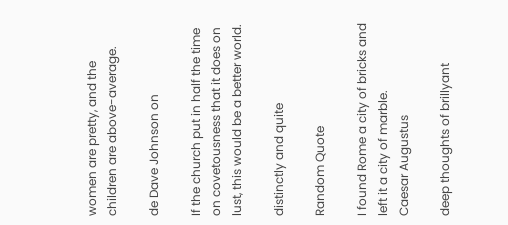women are pretty, and the children are above-average.

de Dave Johnson on

If the church put in half the time on covetousness that it does on lust, this would be a better world.

distinctly and quite

Random Quote

I found Rome a city of bricks and left it a city of marble.
Caesar Augustus

deep thoughts of brillyant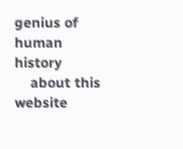genius of human history
    about this website